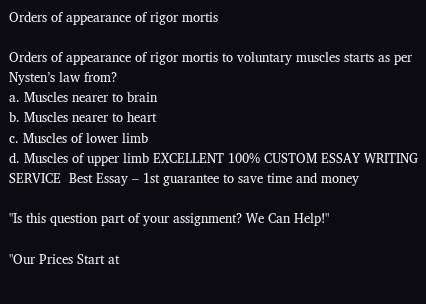Orders of appearance of rigor mortis

Orders of appearance of rigor mortis to voluntary muscles starts as per Nysten’s law from?
a. Muscles nearer to brain
b. Muscles nearer to heart
c. Muscles of lower limb
d. Muscles of upper limb EXCELLENT 100% CUSTOM ESSAY WRITING SERVICE  Best Essay – 1st guarantee to save time and money

"Is this question part of your assignment? We Can Help!"

"Our Prices Start at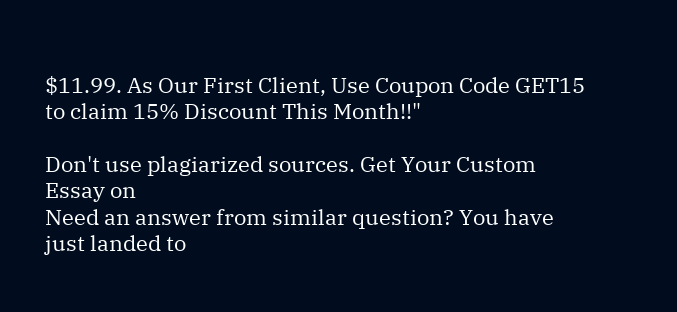$11.99. As Our First Client, Use Coupon Code GET15 to claim 15% Discount This Month!!"

Don't use plagiarized sources. Get Your Custom Essay on
Need an answer from similar question? You have just landed to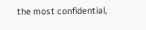the most confidential,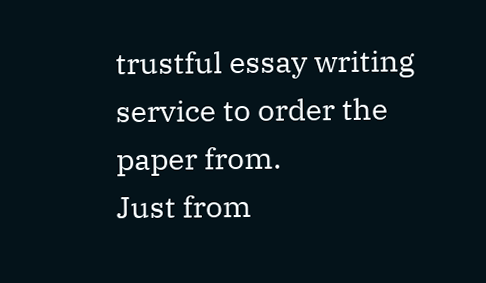trustful essay writing service to order the paper from.
Just from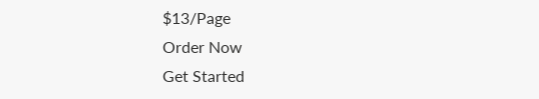$13/Page
Order Now
Get Started